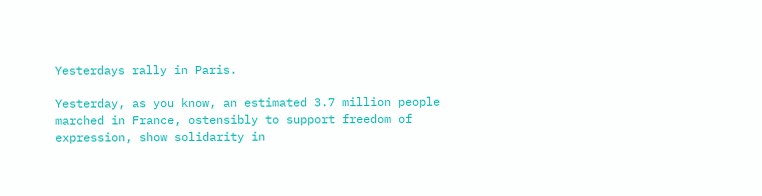Yesterdays rally in Paris.

Yesterday, as you know, an estimated 3.7 million people marched in France, ostensibly to support freedom of expression, show solidarity in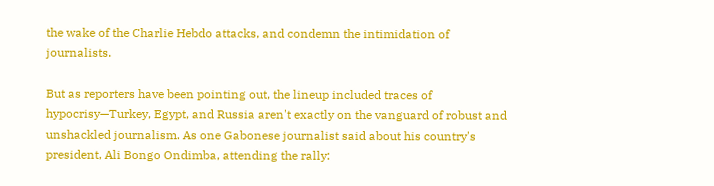the wake of the Charlie Hebdo attacks, and condemn the intimidation of journalists.

But as reporters have been pointing out, the lineup included traces of hypocrisy—Turkey, Egypt, and Russia aren't exactly on the vanguard of robust and unshackled journalism. As one Gabonese journalist said about his country's president, Ali Bongo Ondimba, attending the rally: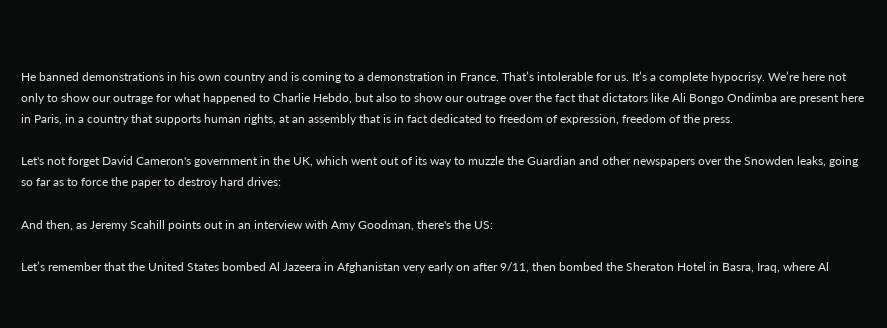He banned demonstrations in his own country and is coming to a demonstration in France. That’s intolerable for us. It’s a complete hypocrisy. We’re here not only to show our outrage for what happened to Charlie Hebdo, but also to show our outrage over the fact that dictators like Ali Bongo Ondimba are present here in Paris, in a country that supports human rights, at an assembly that is in fact dedicated to freedom of expression, freedom of the press.

Let's not forget David Cameron's government in the UK, which went out of its way to muzzle the Guardian and other newspapers over the Snowden leaks, going so far as to force the paper to destroy hard drives:

And then, as Jeremy Scahill points out in an interview with Amy Goodman, there's the US:

Let’s remember that the United States bombed Al Jazeera in Afghanistan very early on after 9/11, then bombed the Sheraton Hotel in Basra, Iraq, where Al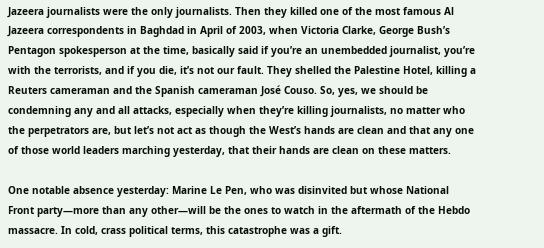Jazeera journalists were the only journalists. Then they killed one of the most famous Al Jazeera correspondents in Baghdad in April of 2003, when Victoria Clarke, George Bush’s Pentagon spokesperson at the time, basically said if you’re an unembedded journalist, you’re with the terrorists, and if you die, it’s not our fault. They shelled the Palestine Hotel, killing a Reuters cameraman and the Spanish cameraman José Couso. So, yes, we should be condemning any and all attacks, especially when they’re killing journalists, no matter who the perpetrators are, but let’s not act as though the West’s hands are clean and that any one of those world leaders marching yesterday, that their hands are clean on these matters.

One notable absence yesterday: Marine Le Pen, who was disinvited but whose National Front party—more than any other—will be the ones to watch in the aftermath of the Hebdo massacre. In cold, crass political terms, this catastrophe was a gift.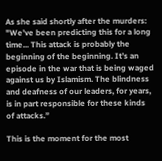As she said shortly after the murders: "We’ve been predicting this for a long time... This attack is probably the beginning of the beginning. It’s an episode in the war that is being waged against us by Islamism. The blindness and deafness of our leaders, for years, is in part responsible for these kinds of attacks.”

This is the moment for the most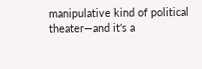manipulative kind of political theater—and it's a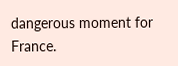dangerous moment for France.